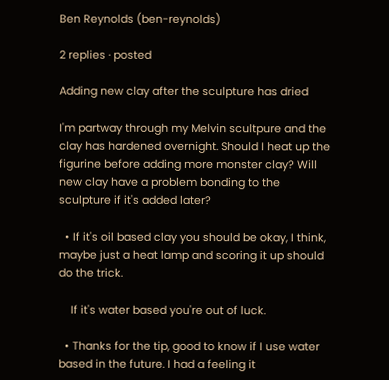Ben Reynolds (ben-reynolds)

2 replies · posted

Adding new clay after the sculpture has dried

I'm partway through my Melvin scultpure and the clay has hardened overnight. Should I heat up the figurine before adding more monster clay? Will new clay have a problem bonding to the sculpture if it's added later?

  • If it's oil based clay you should be okay, I think, maybe just a heat lamp and scoring it up should do the trick.

    If it's water based you're out of luck.

  • Thanks for the tip, good to know if I use water based in the future. I had a feeling it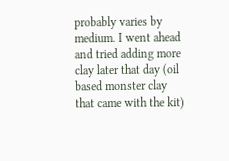probably varies by medium. I went ahead and tried adding more clay later that day (oil based monster clay that came with the kit)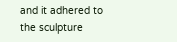and it adhered to the sculpture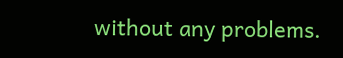without any problems.